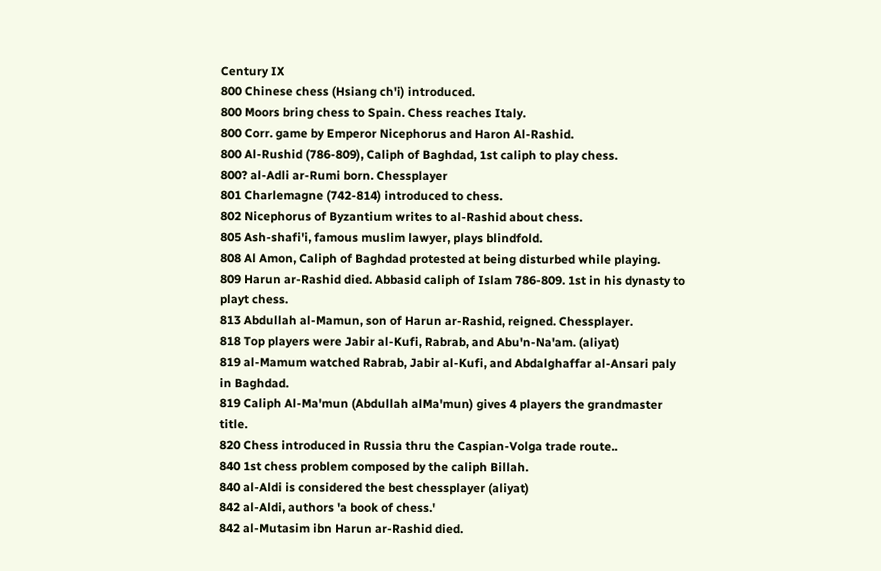Century IX
800 Chinese chess (Hsiang ch'i) introduced.
800 Moors bring chess to Spain. Chess reaches Italy.
800 Corr. game by Emperor Nicephorus and Haron Al-Rashid.
800 Al-Rushid (786-809), Caliph of Baghdad, 1st caliph to play chess.
800? al-Adli ar-Rumi born. Chessplayer
801 Charlemagne (742-814) introduced to chess.
802 Nicephorus of Byzantium writes to al-Rashid about chess.
805 Ash-shafi'i, famous muslim lawyer, plays blindfold.
808 Al Amon, Caliph of Baghdad protested at being disturbed while playing.
809 Harun ar-Rashid died. Abbasid caliph of Islam 786-809. 1st in his dynasty to playt chess.
813 Abdullah al-Mamun, son of Harun ar-Rashid, reigned. Chessplayer.
818 Top players were Jabir al-Kufi, Rabrab, and Abu'n-Na'am. (aliyat)
819 al-Mamum watched Rabrab, Jabir al-Kufi, and Abdalghaffar al-Ansari paly in Baghdad.
819 Caliph Al-Ma'mun (Abdullah alMa'mun) gives 4 players the grandmaster title.
820 Chess introduced in Russia thru the Caspian-Volga trade route..
840 1st chess problem composed by the caliph Billah.
840 al-Aldi is considered the best chessplayer (aliyat)
842 al-Aldi, authors 'a book of chess.'
842 al-Mutasim ibn Harun ar-Rashid died.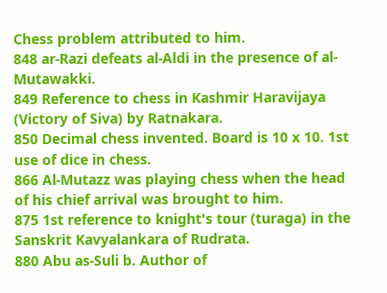Chess problem attributed to him.
848 ar-Razi defeats al-Aldi in the presence of al-Mutawakki.
849 Reference to chess in Kashmir Haravijaya (Victory of Siva) by Ratnakara.
850 Decimal chess invented. Board is 10 x 10. 1st use of dice in chess.
866 Al-Mutazz was playing chess when the head of his chief arrival was brought to him.
875 1st reference to knight's tour (turaga) in the Sanskrit Kavyalankara of Rudrata.
880 Abu as-Suli b. Author of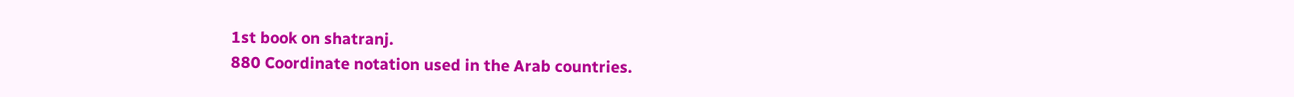1st book on shatranj.
880 Coordinate notation used in the Arab countries.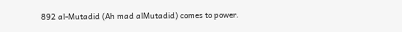892 al-Mutadid (Ah mad alMutadid) comes to power.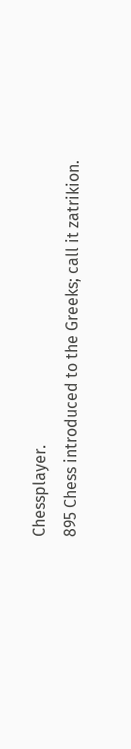Chessplayer.
895 Chess introduced to the Greeks; call it zatrikion.